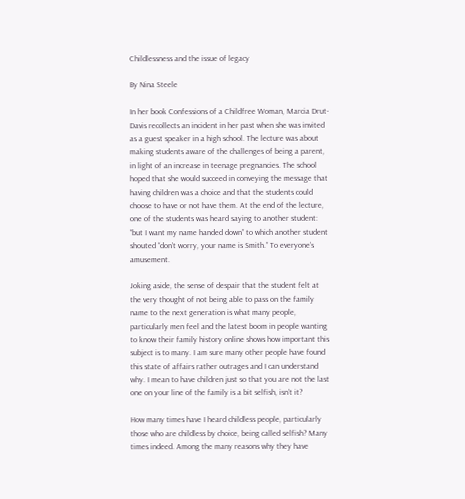Childlessness and the issue of legacy

By Nina Steele

In her book Confessions of a Childfree Woman, Marcia Drut-Davis recollects an incident in her past when she was invited as a guest speaker in a high school. The lecture was about making students aware of the challenges of being a parent, in light of an increase in teenage pregnancies. The school hoped that she would succeed in conveying the message that having children was a choice and that the students could choose to have or not have them. At the end of the lecture, one of the students was heard saying to another student: “but I want my name handed down” to which another student shouted “don’t worry, your name is Smith.” To everyone’s amusement.

Joking aside, the sense of despair that the student felt at the very thought of not being able to pass on the family name to the next generation is what many people, particularly men feel and the latest boom in people wanting to know their family history online shows how important this subject is to many. I am sure many other people have found this state of affairs rather outrages and I can understand why. I mean to have children just so that you are not the last one on your line of the family is a bit selfish, isn’t it?

How many times have I heard childless people, particularly those who are childless by choice, being called selfish? Many times indeed. Among the many reasons why they have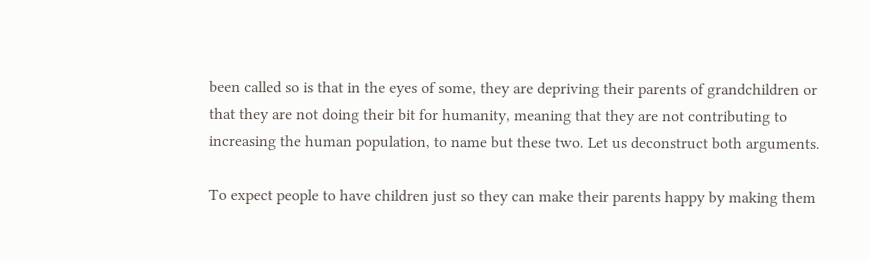been called so is that in the eyes of some, they are depriving their parents of grandchildren or that they are not doing their bit for humanity, meaning that they are not contributing to increasing the human population, to name but these two. Let us deconstruct both arguments.

To expect people to have children just so they can make their parents happy by making them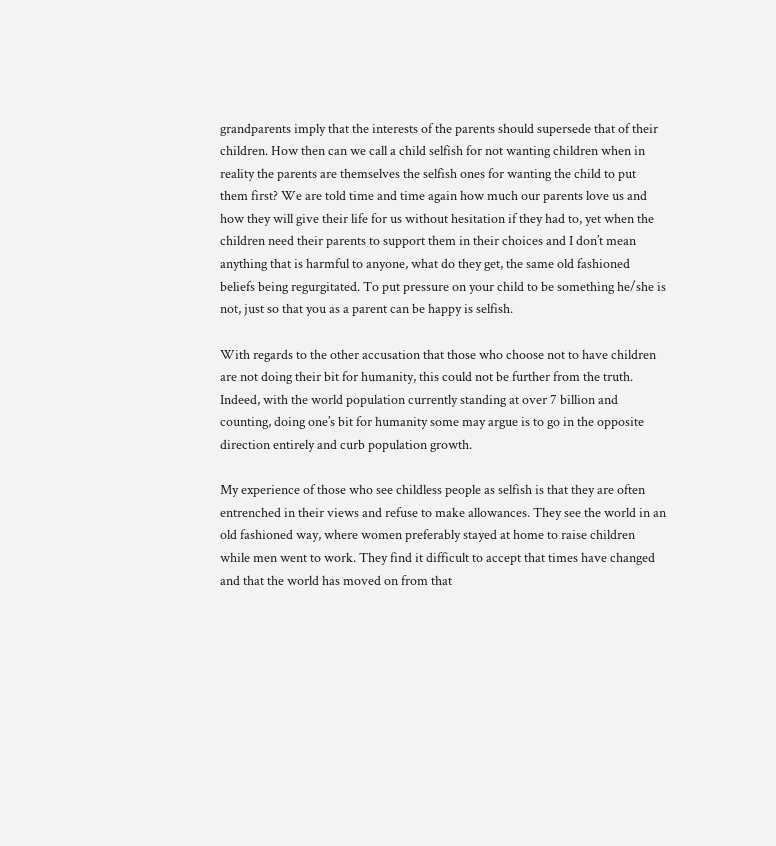grandparents imply that the interests of the parents should supersede that of their children. How then can we call a child selfish for not wanting children when in reality the parents are themselves the selfish ones for wanting the child to put them first? We are told time and time again how much our parents love us and how they will give their life for us without hesitation if they had to, yet when the children need their parents to support them in their choices and I don’t mean anything that is harmful to anyone, what do they get, the same old fashioned beliefs being regurgitated. To put pressure on your child to be something he/she is not, just so that you as a parent can be happy is selfish.

With regards to the other accusation that those who choose not to have children are not doing their bit for humanity, this could not be further from the truth. Indeed, with the world population currently standing at over 7 billion and counting, doing one’s bit for humanity some may argue is to go in the opposite direction entirely and curb population growth.

My experience of those who see childless people as selfish is that they are often entrenched in their views and refuse to make allowances. They see the world in an old fashioned way, where women preferably stayed at home to raise children while men went to work. They find it difficult to accept that times have changed and that the world has moved on from that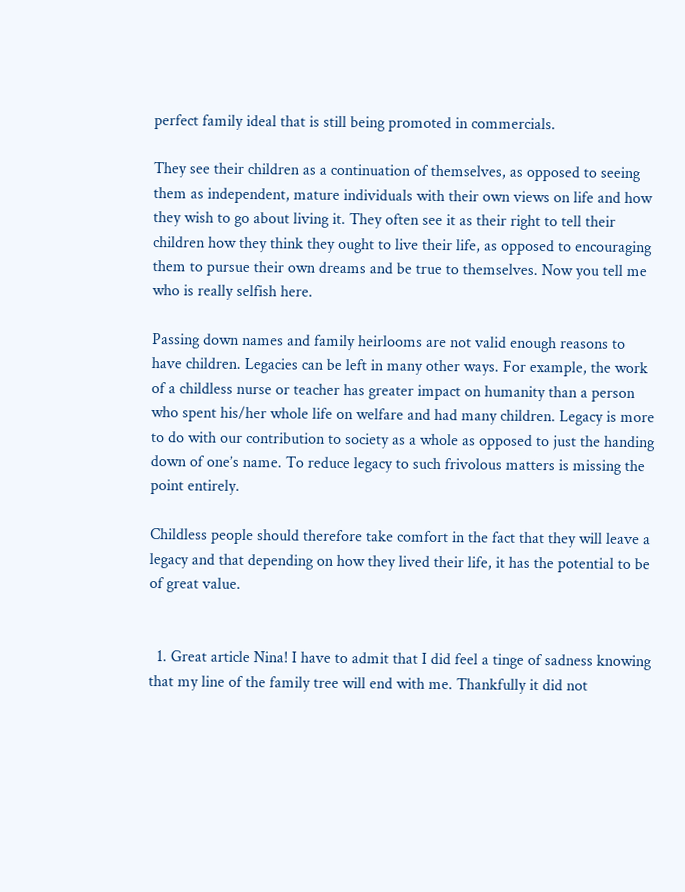perfect family ideal that is still being promoted in commercials.

They see their children as a continuation of themselves, as opposed to seeing them as independent, mature individuals with their own views on life and how they wish to go about living it. They often see it as their right to tell their children how they think they ought to live their life, as opposed to encouraging them to pursue their own dreams and be true to themselves. Now you tell me who is really selfish here.

Passing down names and family heirlooms are not valid enough reasons to have children. Legacies can be left in many other ways. For example, the work of a childless nurse or teacher has greater impact on humanity than a person who spent his/her whole life on welfare and had many children. Legacy is more to do with our contribution to society as a whole as opposed to just the handing down of one’s name. To reduce legacy to such frivolous matters is missing the point entirely.

Childless people should therefore take comfort in the fact that they will leave a legacy and that depending on how they lived their life, it has the potential to be of great value.


  1. Great article Nina! I have to admit that I did feel a tinge of sadness knowing that my line of the family tree will end with me. Thankfully it did not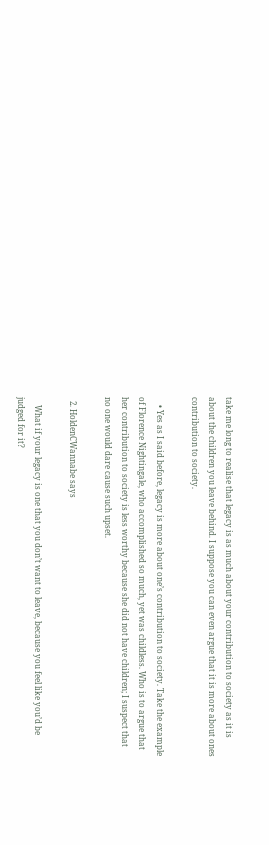take me long to realise that legacy is as much about your contribution to society as it is about the children you leave behind. I suppose you can even argue that it is more about ones contribution to society.

    • Yes as I said before, legacy is more about one’s contribution to society. Take the example of Florence Nightingale, who accomplished so much, yet was childless. Who is to argue that her contribution to society is less worthy because she did not have children; I suspect that no one would dare cause such upset.

  2. HoldenCWannabe says

    What if your legacy is one that you don’t want to leave, because you feel like you’d be judged for it?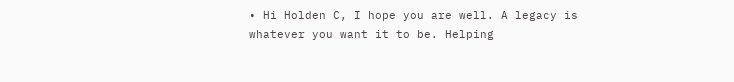• Hi Holden C, I hope you are well. A legacy is whatever you want it to be. Helping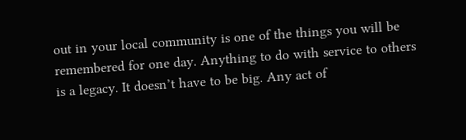out in your local community is one of the things you will be remembered for one day. Anything to do with service to others is a legacy. It doesn’t have to be big. Any act of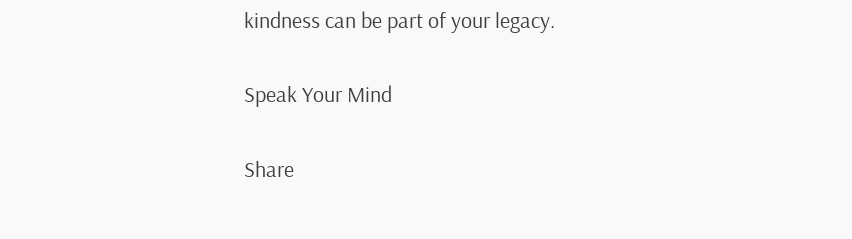kindness can be part of your legacy.

Speak Your Mind

Share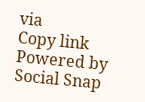via
Copy link
Powered by Social Snap